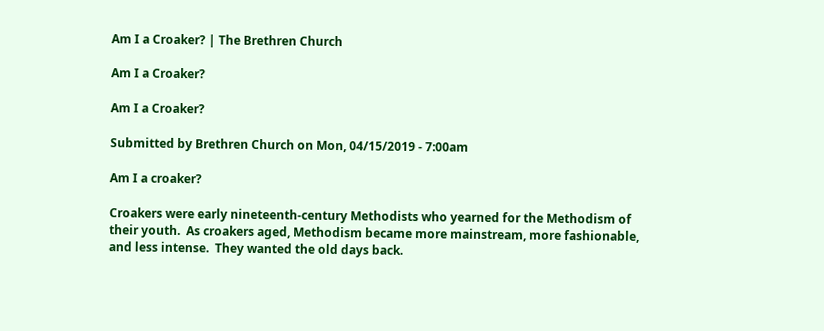Am I a Croaker? | The Brethren Church

Am I a Croaker?

Am I a Croaker?

Submitted by Brethren Church on Mon, 04/15/2019 - 7:00am

Am I a croaker?

Croakers were early nineteenth-century Methodists who yearned for the Methodism of their youth.  As croakers aged, Methodism became more mainstream, more fashionable, and less intense.  They wanted the old days back.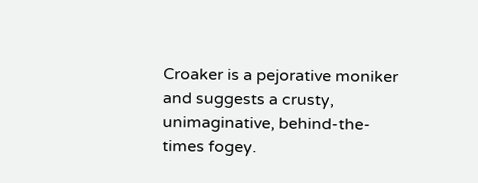Croaker is a pejorative moniker and suggests a crusty, unimaginative, behind-the-times fogey.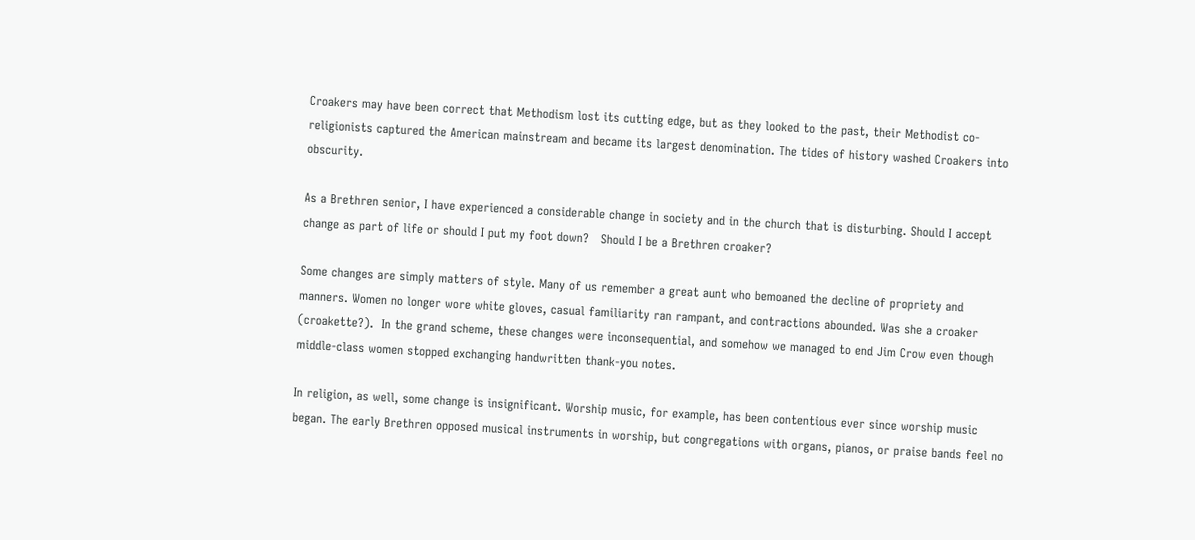Croakers may have been correct that Methodism lost its cutting edge, but as they looked to the past, their Methodist co-religionists captured the American mainstream and became its largest denomination. The tides of history washed Croakers into obscurity.

As a Brethren senior, I have experienced a considerable change in society and in the church that is disturbing. Should I accept change as part of life or should I put my foot down?   Should I be a Brethren croaker?

Some changes are simply matters of style. Many of us remember a great aunt who bemoaned the decline of propriety and manners. Women no longer wore white gloves, casual familiarity ran rampant, and contractions abounded. Was she a croaker (croakette?).  In the grand scheme, these changes were inconsequential, and somehow we managed to end Jim Crow even though middle-class women stopped exchanging handwritten thank-you notes.

In religion, as well, some change is insignificant. Worship music, for example, has been contentious ever since worship music began. The early Brethren opposed musical instruments in worship, but congregations with organs, pianos, or praise bands feel no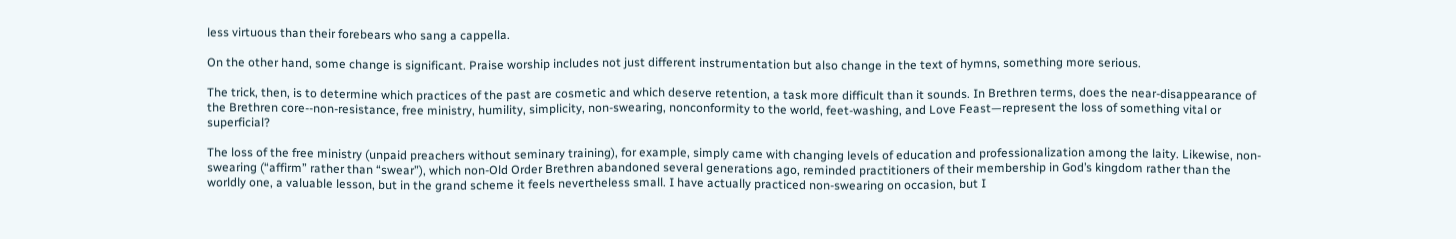less virtuous than their forebears who sang a cappella.

On the other hand, some change is significant. Praise worship includes not just different instrumentation but also change in the text of hymns, something more serious.

The trick, then, is to determine which practices of the past are cosmetic and which deserve retention, a task more difficult than it sounds. In Brethren terms, does the near-disappearance of the Brethren core--non-resistance, free ministry, humility, simplicity, non-swearing, nonconformity to the world, feet-washing, and Love Feast—represent the loss of something vital or superficial?

The loss of the free ministry (unpaid preachers without seminary training), for example, simply came with changing levels of education and professionalization among the laity. Likewise, non-swearing (“affirm” rather than “swear”), which non-Old Order Brethren abandoned several generations ago, reminded practitioners of their membership in God’s kingdom rather than the worldly one, a valuable lesson, but in the grand scheme it feels nevertheless small. I have actually practiced non-swearing on occasion, but I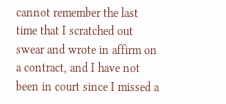cannot remember the last time that I scratched out swear and wrote in affirm on a contract, and I have not been in court since I missed a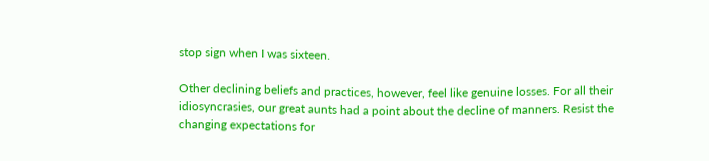stop sign when I was sixteen.

Other declining beliefs and practices, however, feel like genuine losses. For all their idiosyncrasies, our great aunts had a point about the decline of manners. Resist the changing expectations for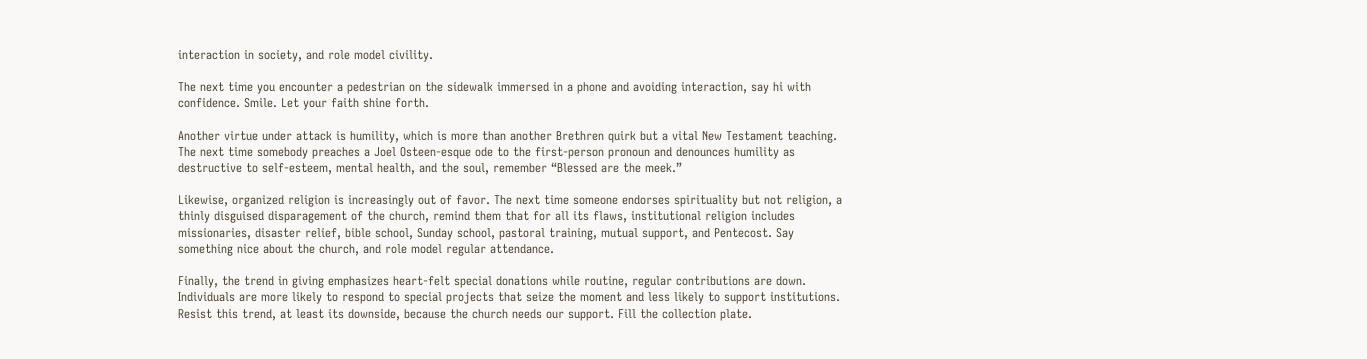interaction in society, and role model civility.

The next time you encounter a pedestrian on the sidewalk immersed in a phone and avoiding interaction, say hi with confidence. Smile. Let your faith shine forth.

Another virtue under attack is humility, which is more than another Brethren quirk but a vital New Testament teaching. The next time somebody preaches a Joel Osteen-esque ode to the first-person pronoun and denounces humility as destructive to self-esteem, mental health, and the soul, remember “Blessed are the meek.”

Likewise, organized religion is increasingly out of favor. The next time someone endorses spirituality but not religion, a thinly disguised disparagement of the church, remind them that for all its flaws, institutional religion includes missionaries, disaster relief, bible school, Sunday school, pastoral training, mutual support, and Pentecost. Say something nice about the church, and role model regular attendance.

Finally, the trend in giving emphasizes heart-felt special donations while routine, regular contributions are down. Individuals are more likely to respond to special projects that seize the moment and less likely to support institutions. Resist this trend, at least its downside, because the church needs our support. Fill the collection plate.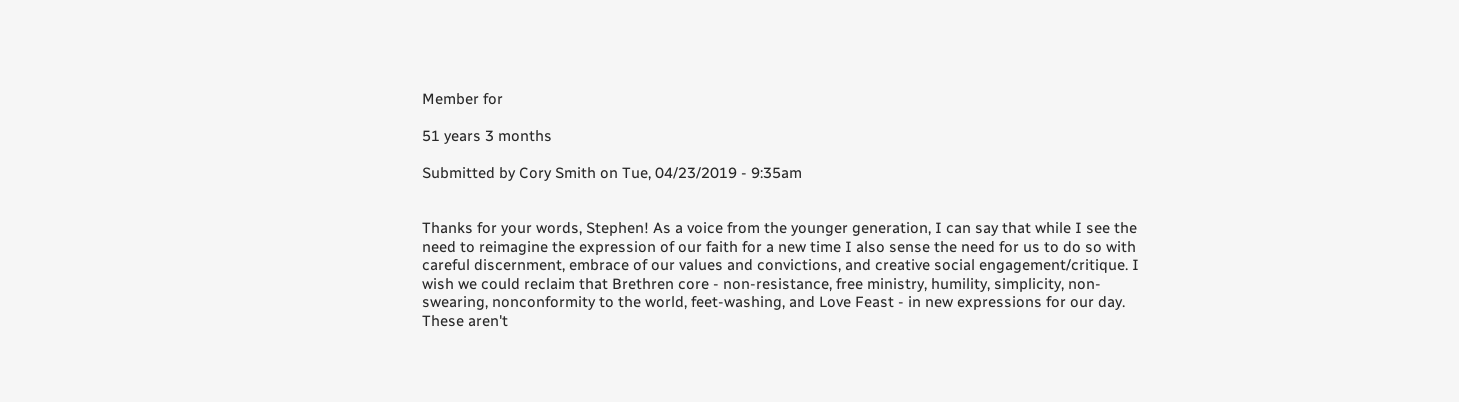Member for

51 years 3 months

Submitted by Cory Smith on Tue, 04/23/2019 - 9:35am


Thanks for your words, Stephen! As a voice from the younger generation, I can say that while I see the need to reimagine the expression of our faith for a new time I also sense the need for us to do so with careful discernment, embrace of our values and convictions, and creative social engagement/critique. I wish we could reclaim that Brethren core - non-resistance, free ministry, humility, simplicity, non-swearing, nonconformity to the world, feet-washing, and Love Feast - in new expressions for our day. These aren't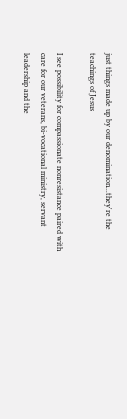just things made up by our denomination...they're the teachings of Jesus

I see possibility for compassionate nonresistance paired with care for our veterans, bi-vocational ministry, servant leadership and the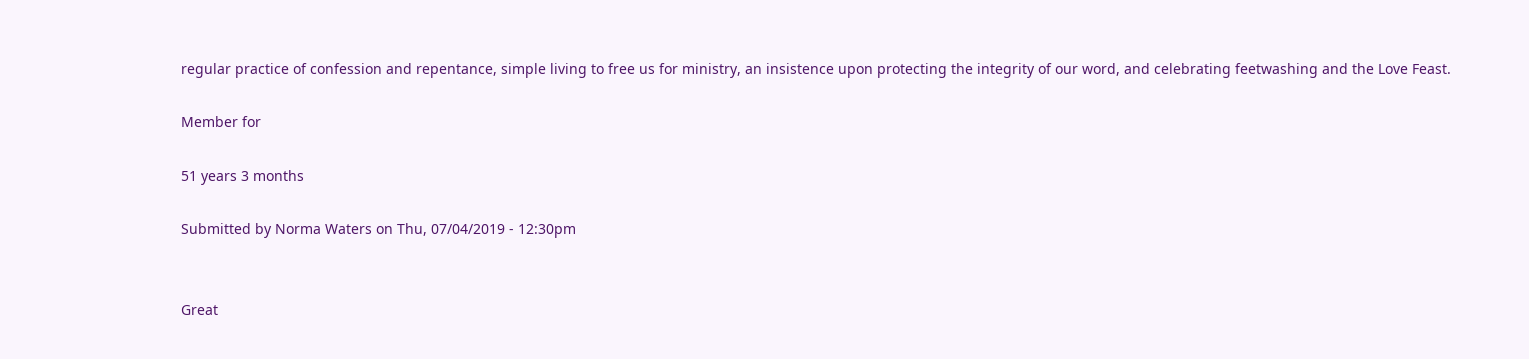regular practice of confession and repentance, simple living to free us for ministry, an insistence upon protecting the integrity of our word, and celebrating feetwashing and the Love Feast.

Member for

51 years 3 months

Submitted by Norma Waters on Thu, 07/04/2019 - 12:30pm


Great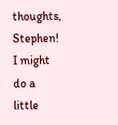thoughts, Stephen! I might do a little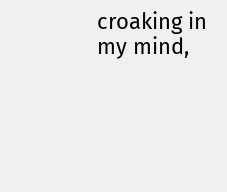croaking in my mind,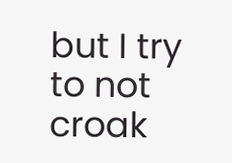but I try to not croak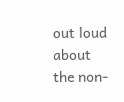out loud about the non-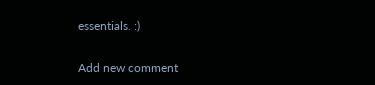essentials. :)

Add new comment